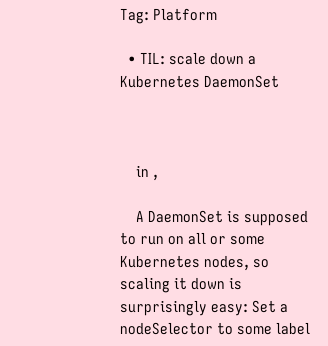Tag: Platform

  • TIL: scale down a Kubernetes DaemonSet



    in ,

    A DaemonSet is supposed to run on all or some Kubernetes nodes, so scaling it down is surprisingly easy: Set a nodeSelector to some label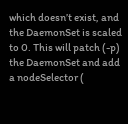which doesn’t exist, and the DaemonSet is scaled to 0. This will patch (-p) the DaemonSet and add a nodeSelector (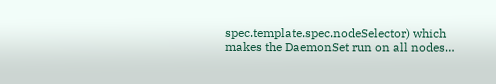spec.template.spec.nodeSelector) which makes the DaemonSet run on all nodes…